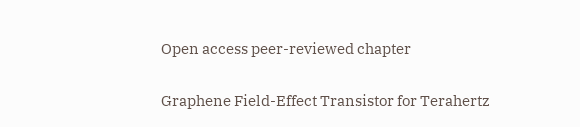Open access peer-reviewed chapter

Graphene Field-Effect Transistor for Terahertz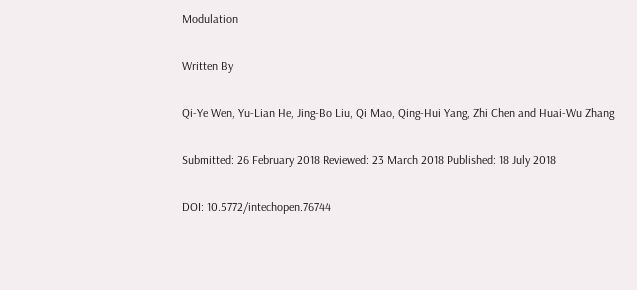Modulation

Written By

Qi-Ye Wen, Yu-Lian He, Jing-Bo Liu, Qi Mao, Qing-Hui Yang, Zhi Chen and Huai-Wu Zhang

Submitted: 26 February 2018 Reviewed: 23 March 2018 Published: 18 July 2018

DOI: 10.5772/intechopen.76744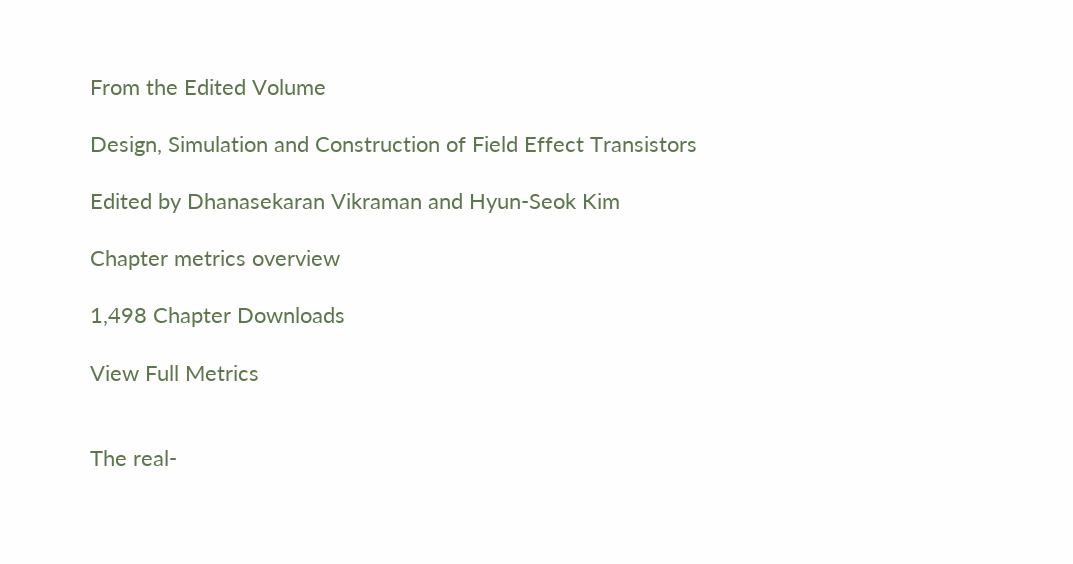From the Edited Volume

Design, Simulation and Construction of Field Effect Transistors

Edited by Dhanasekaran Vikraman and Hyun-Seok Kim

Chapter metrics overview

1,498 Chapter Downloads

View Full Metrics


The real-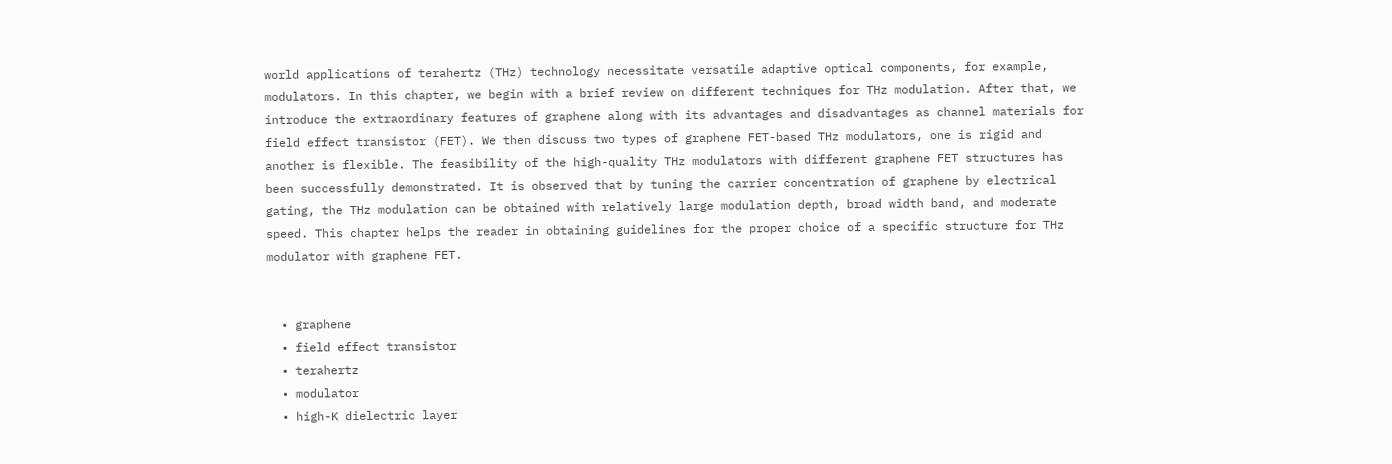world applications of terahertz (THz) technology necessitate versatile adaptive optical components, for example, modulators. In this chapter, we begin with a brief review on different techniques for THz modulation. After that, we introduce the extraordinary features of graphene along with its advantages and disadvantages as channel materials for field effect transistor (FET). We then discuss two types of graphene FET-based THz modulators, one is rigid and another is flexible. The feasibility of the high-quality THz modulators with different graphene FET structures has been successfully demonstrated. It is observed that by tuning the carrier concentration of graphene by electrical gating, the THz modulation can be obtained with relatively large modulation depth, broad width band, and moderate speed. This chapter helps the reader in obtaining guidelines for the proper choice of a specific structure for THz modulator with graphene FET.


  • graphene
  • field effect transistor
  • terahertz
  • modulator
  • high-K dielectric layer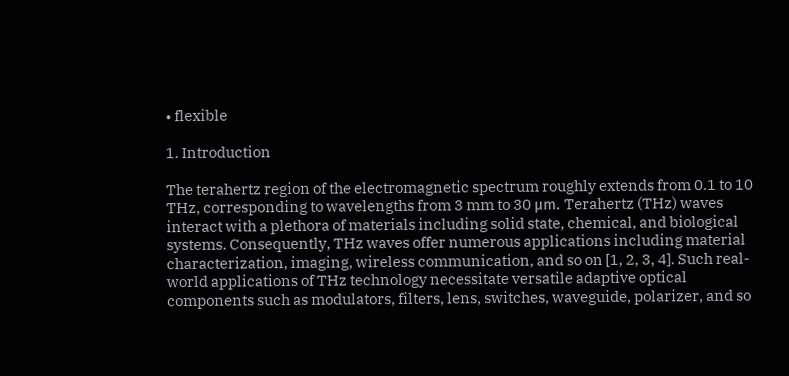• flexible

1. Introduction

The terahertz region of the electromagnetic spectrum roughly extends from 0.1 to 10 THz, corresponding to wavelengths from 3 mm to 30 μm. Terahertz (THz) waves interact with a plethora of materials including solid state, chemical, and biological systems. Consequently, THz waves offer numerous applications including material characterization, imaging, wireless communication, and so on [1, 2, 3, 4]. Such real-world applications of THz technology necessitate versatile adaptive optical components such as modulators, filters, lens, switches, waveguide, polarizer, and so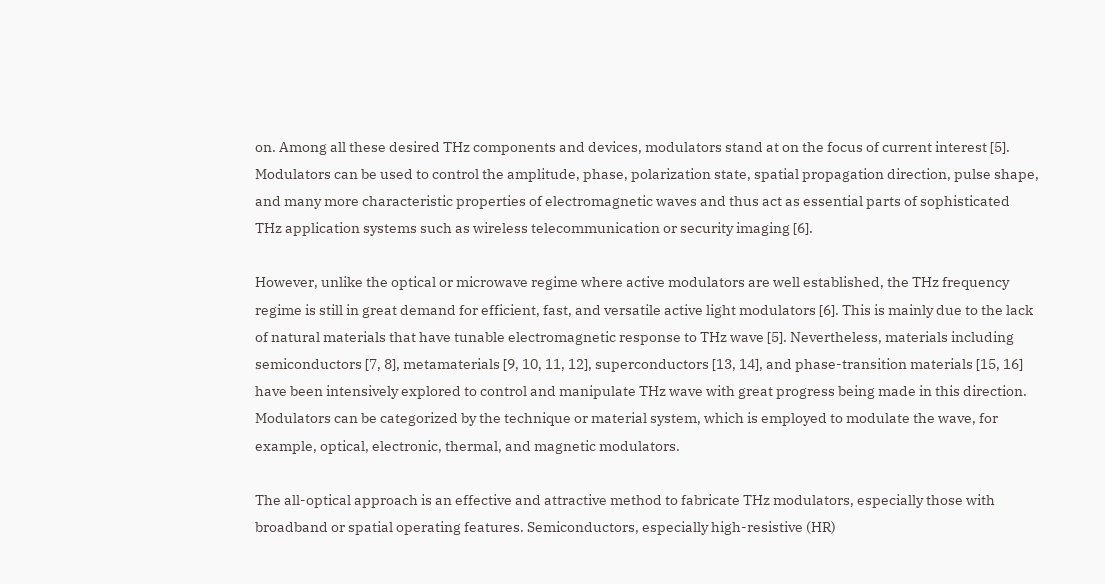on. Among all these desired THz components and devices, modulators stand at on the focus of current interest [5]. Modulators can be used to control the amplitude, phase, polarization state, spatial propagation direction, pulse shape, and many more characteristic properties of electromagnetic waves and thus act as essential parts of sophisticated THz application systems such as wireless telecommunication or security imaging [6].

However, unlike the optical or microwave regime where active modulators are well established, the THz frequency regime is still in great demand for efficient, fast, and versatile active light modulators [6]. This is mainly due to the lack of natural materials that have tunable electromagnetic response to THz wave [5]. Nevertheless, materials including semiconductors [7, 8], metamaterials [9, 10, 11, 12], superconductors [13, 14], and phase-transition materials [15, 16] have been intensively explored to control and manipulate THz wave with great progress being made in this direction. Modulators can be categorized by the technique or material system, which is employed to modulate the wave, for example, optical, electronic, thermal, and magnetic modulators.

The all-optical approach is an effective and attractive method to fabricate THz modulators, especially those with broadband or spatial operating features. Semiconductors, especially high-resistive (HR)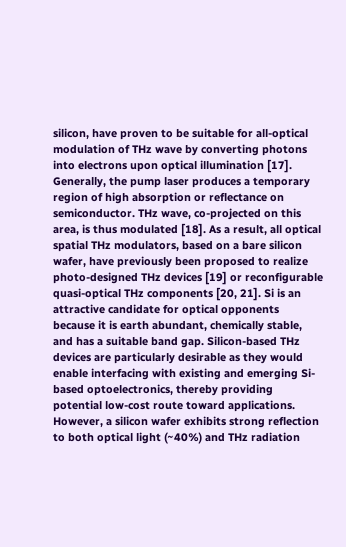silicon, have proven to be suitable for all-optical modulation of THz wave by converting photons into electrons upon optical illumination [17]. Generally, the pump laser produces a temporary region of high absorption or reflectance on semiconductor. THz wave, co-projected on this area, is thus modulated [18]. As a result, all optical spatial THz modulators, based on a bare silicon wafer, have previously been proposed to realize photo-designed THz devices [19] or reconfigurable quasi-optical THz components [20, 21]. Si is an attractive candidate for optical opponents because it is earth abundant, chemically stable, and has a suitable band gap. Silicon-based THz devices are particularly desirable as they would enable interfacing with existing and emerging Si-based optoelectronics, thereby providing potential low-cost route toward applications. However, a silicon wafer exhibits strong reflection to both optical light (~40%) and THz radiation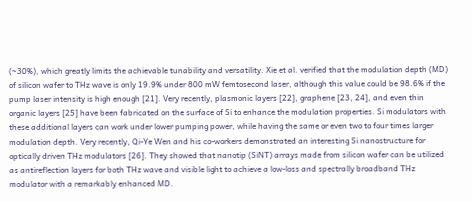(~30%), which greatly limits the achievable tunability and versatility. Xie et al. verified that the modulation depth (MD) of silicon wafer to THz wave is only 19.9% under 800 mW femtosecond laser, although this value could be 98.6% if the pump laser intensity is high enough [21]. Very recently, plasmonic layers [22], graphene [23, 24], and even thin organic layers [25] have been fabricated on the surface of Si to enhance the modulation properties. Si modulators with these additional layers can work under lower pumping power, while having the same or even two to four times larger modulation depth. Very recently, Qi-Ye Wen and his co-workers demonstrated an interesting Si nanostructure for optically driven THz modulators [26]. They showed that nanotip (SiNT) arrays made from silicon wafer can be utilized as antireflection layers for both THz wave and visible light to achieve a low-loss and spectrally broadband THz modulator with a remarkably enhanced MD.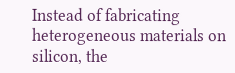Instead of fabricating heterogeneous materials on silicon, the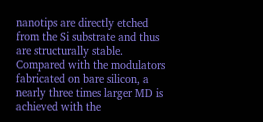nanotips are directly etched from the Si substrate and thus are structurally stable. Compared with the modulators fabricated on bare silicon, a nearly three times larger MD is achieved with the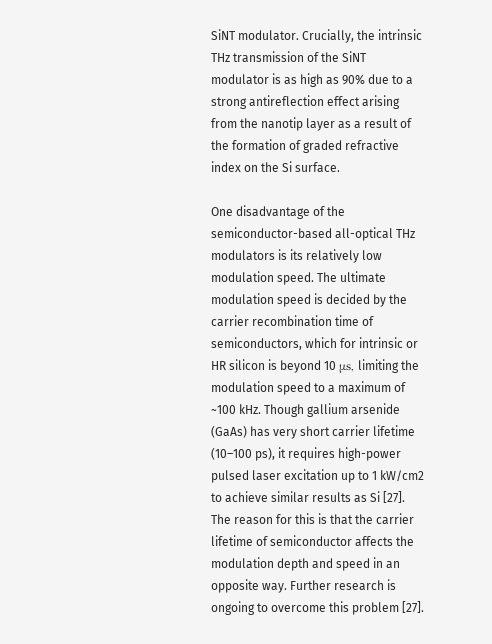SiNT modulator. Crucially, the intrinsic THz transmission of the SiNT modulator is as high as 90% due to a strong antireflection effect arising from the nanotip layer as a result of the formation of graded refractive index on the Si surface.

One disadvantage of the semiconductor-based all-optical THz modulators is its relatively low modulation speed. The ultimate modulation speed is decided by the carrier recombination time of semiconductors, which for intrinsic or HR silicon is beyond 10 μs, limiting the modulation speed to a maximum of ~100 kHz. Though gallium arsenide (GaAs) has very short carrier lifetime (10–100 ps), it requires high-power pulsed laser excitation up to 1 kW/cm2 to achieve similar results as Si [27]. The reason for this is that the carrier lifetime of semiconductor affects the modulation depth and speed in an opposite way. Further research is ongoing to overcome this problem [27].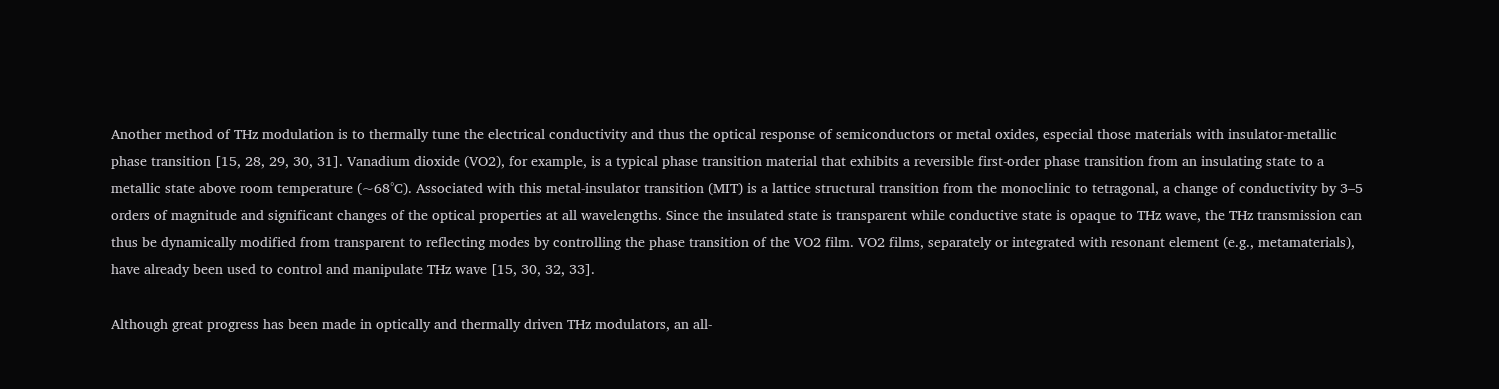Another method of THz modulation is to thermally tune the electrical conductivity and thus the optical response of semiconductors or metal oxides, especial those materials with insulator-metallic phase transition [15, 28, 29, 30, 31]. Vanadium dioxide (VO2), for example, is a typical phase transition material that exhibits a reversible first-order phase transition from an insulating state to a metallic state above room temperature (~68°C). Associated with this metal-insulator transition (MIT) is a lattice structural transition from the monoclinic to tetragonal, a change of conductivity by 3–5 orders of magnitude and significant changes of the optical properties at all wavelengths. Since the insulated state is transparent while conductive state is opaque to THz wave, the THz transmission can thus be dynamically modified from transparent to reflecting modes by controlling the phase transition of the VO2 film. VO2 films, separately or integrated with resonant element (e.g., metamaterials), have already been used to control and manipulate THz wave [15, 30, 32, 33].

Although great progress has been made in optically and thermally driven THz modulators, an all-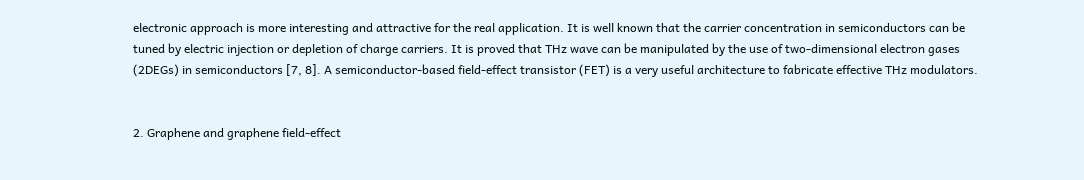electronic approach is more interesting and attractive for the real application. It is well known that the carrier concentration in semiconductors can be tuned by electric injection or depletion of charge carriers. It is proved that THz wave can be manipulated by the use of two-dimensional electron gases (2DEGs) in semiconductors [7, 8]. A semiconductor-based field-effect transistor (FET) is a very useful architecture to fabricate effective THz modulators.


2. Graphene and graphene field-effect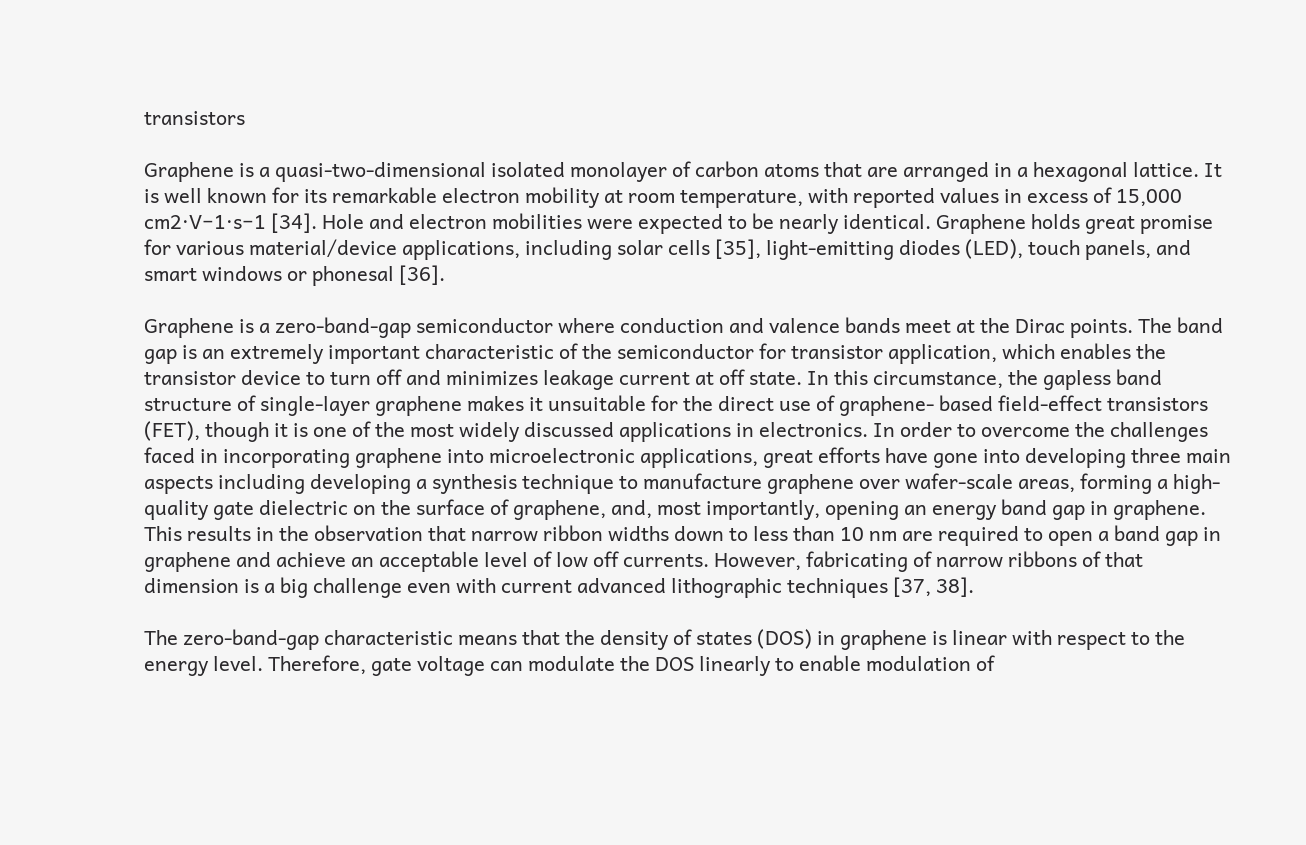transistors

Graphene is a quasi-two-dimensional isolated monolayer of carbon atoms that are arranged in a hexagonal lattice. It is well known for its remarkable electron mobility at room temperature, with reported values in excess of 15,000 cm2·V−1·s−1 [34]. Hole and electron mobilities were expected to be nearly identical. Graphene holds great promise for various material/device applications, including solar cells [35], light-emitting diodes (LED), touch panels, and smart windows or phonesal [36].

Graphene is a zero-band-gap semiconductor where conduction and valence bands meet at the Dirac points. The band gap is an extremely important characteristic of the semiconductor for transistor application, which enables the transistor device to turn off and minimizes leakage current at off state. In this circumstance, the gapless band structure of single-layer graphene makes it unsuitable for the direct use of graphene- based field-effect transistors (FET), though it is one of the most widely discussed applications in electronics. In order to overcome the challenges faced in incorporating graphene into microelectronic applications, great efforts have gone into developing three main aspects including developing a synthesis technique to manufacture graphene over wafer-scale areas, forming a high-quality gate dielectric on the surface of graphene, and, most importantly, opening an energy band gap in graphene. This results in the observation that narrow ribbon widths down to less than 10 nm are required to open a band gap in graphene and achieve an acceptable level of low off currents. However, fabricating of narrow ribbons of that dimension is a big challenge even with current advanced lithographic techniques [37, 38].

The zero-band-gap characteristic means that the density of states (DOS) in graphene is linear with respect to the energy level. Therefore, gate voltage can modulate the DOS linearly to enable modulation of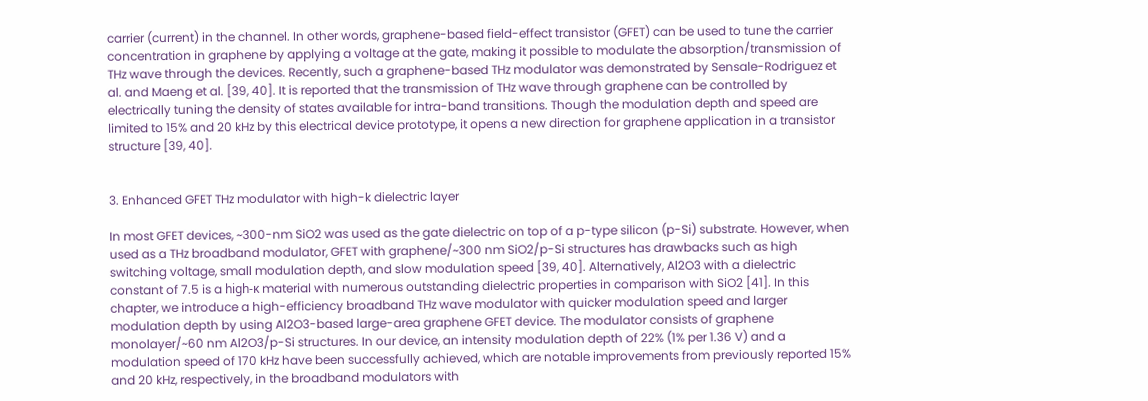carrier (current) in the channel. In other words, graphene-based field-effect transistor (GFET) can be used to tune the carrier concentration in graphene by applying a voltage at the gate, making it possible to modulate the absorption/transmission of THz wave through the devices. Recently, such a graphene-based THz modulator was demonstrated by Sensale-Rodriguez et al. and Maeng et al. [39, 40]. It is reported that the transmission of THz wave through graphene can be controlled by electrically tuning the density of states available for intra-band transitions. Though the modulation depth and speed are limited to 15% and 20 kHz by this electrical device prototype, it opens a new direction for graphene application in a transistor structure [39, 40].


3. Enhanced GFET THz modulator with high-k dielectric layer

In most GFET devices, ~300-nm SiO2 was used as the gate dielectric on top of a p-type silicon (p-Si) substrate. However, when used as a THz broadband modulator, GFET with graphene/~300 nm SiO2/p-Si structures has drawbacks such as high switching voltage, small modulation depth, and slow modulation speed [39, 40]. Alternatively, Al2O3 with a dielectric constant of 7.5 is a high-ĸ material with numerous outstanding dielectric properties in comparison with SiO2 [41]. In this chapter, we introduce a high-efficiency broadband THz wave modulator with quicker modulation speed and larger modulation depth by using Al2O3-based large-area graphene GFET device. The modulator consists of graphene monolayer/~60 nm Al2O3/p-Si structures. In our device, an intensity modulation depth of 22% (1% per 1.36 V) and a modulation speed of 170 kHz have been successfully achieved, which are notable improvements from previously reported 15% and 20 kHz, respectively, in the broadband modulators with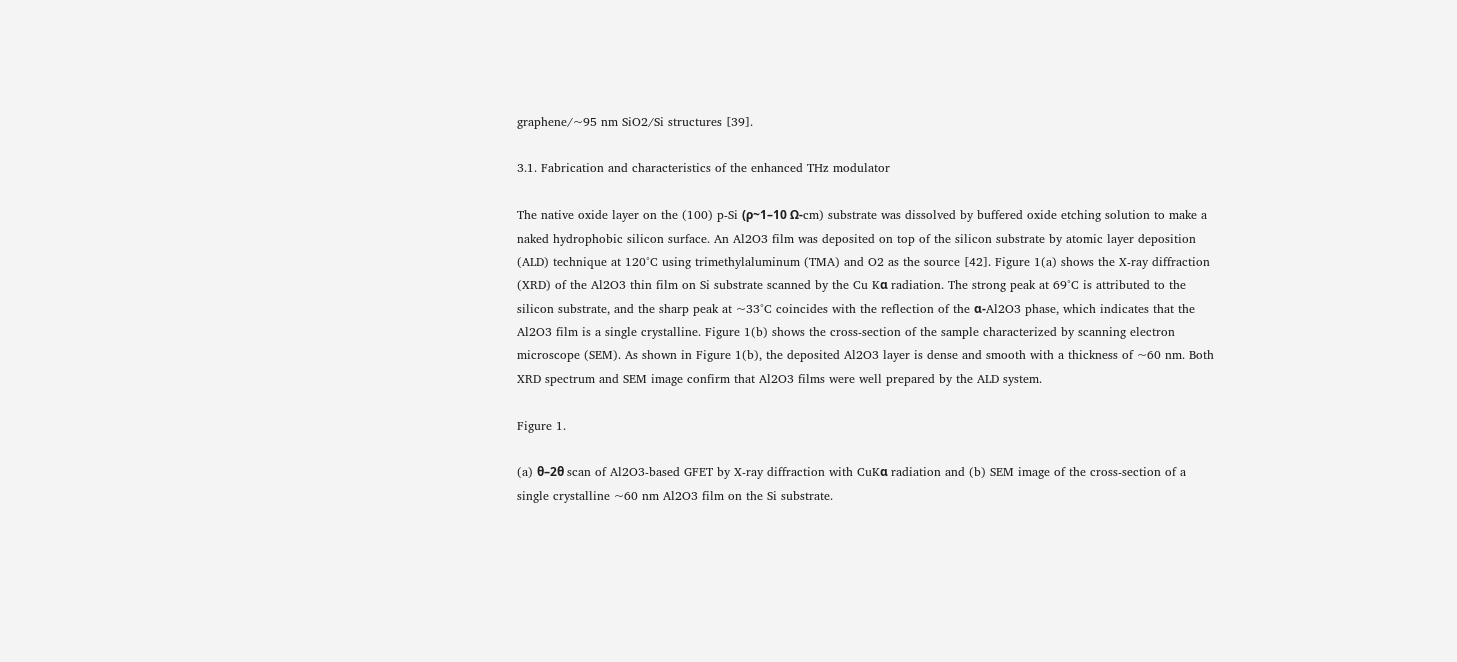graphene/~95 nm SiO2/Si structures [39].

3.1. Fabrication and characteristics of the enhanced THz modulator

The native oxide layer on the (100) p-Si (ρ~1–10 Ω-cm) substrate was dissolved by buffered oxide etching solution to make a naked hydrophobic silicon surface. An Al2O3 film was deposited on top of the silicon substrate by atomic layer deposition (ALD) technique at 120°C using trimethylaluminum (TMA) and O2 as the source [42]. Figure 1(a) shows the X-ray diffraction (XRD) of the Al2O3 thin film on Si substrate scanned by the Cu Kα radiation. The strong peak at 69°C is attributed to the silicon substrate, and the sharp peak at ~33°C coincides with the reflection of the α-Al2O3 phase, which indicates that the Al2O3 film is a single crystalline. Figure 1(b) shows the cross-section of the sample characterized by scanning electron microscope (SEM). As shown in Figure 1(b), the deposited Al2O3 layer is dense and smooth with a thickness of ~60 nm. Both XRD spectrum and SEM image confirm that Al2O3 films were well prepared by the ALD system.

Figure 1.

(a) θ–2θ scan of Al2O3-based GFET by X-ray diffraction with CuKα radiation and (b) SEM image of the cross-section of a single crystalline ~60 nm Al2O3 film on the Si substrate.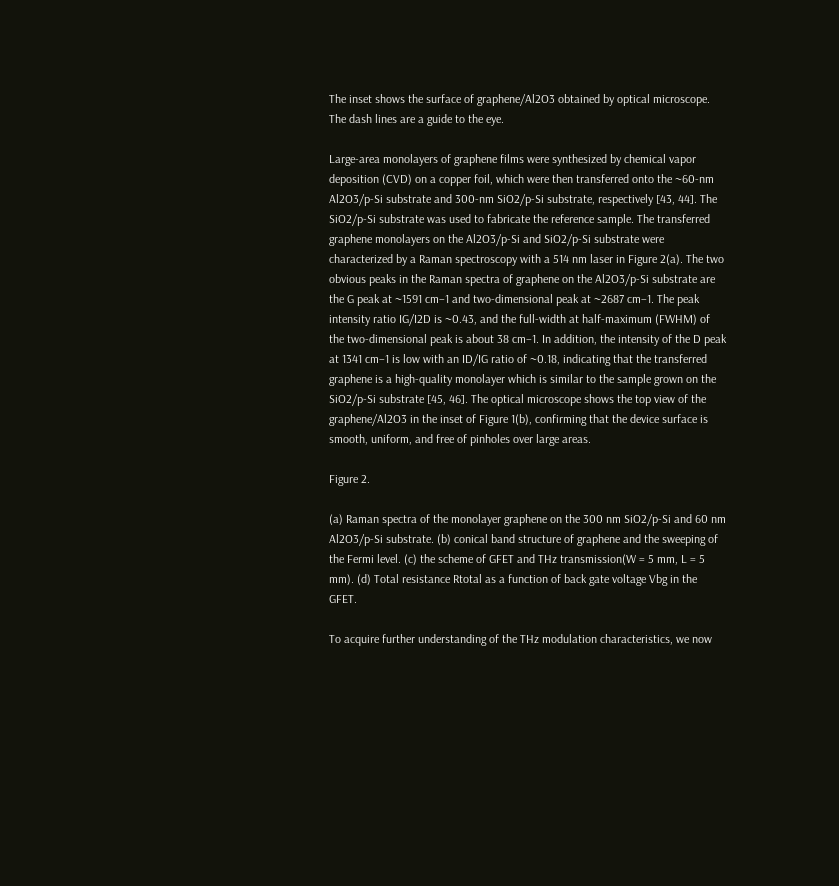The inset shows the surface of graphene/Al2O3 obtained by optical microscope. The dash lines are a guide to the eye.

Large-area monolayers of graphene films were synthesized by chemical vapor deposition (CVD) on a copper foil, which were then transferred onto the ~60-nm Al2O3/p-Si substrate and 300-nm SiO2/p-Si substrate, respectively [43, 44]. The SiO2/p-Si substrate was used to fabricate the reference sample. The transferred graphene monolayers on the Al2O3/p-Si and SiO2/p-Si substrate were characterized by a Raman spectroscopy with a 514 nm laser in Figure 2(a). The two obvious peaks in the Raman spectra of graphene on the Al2O3/p-Si substrate are the G peak at ~1591 cm−1 and two-dimensional peak at ~2687 cm−1. The peak intensity ratio IG/I2D is ~0.43, and the full-width at half-maximum (FWHM) of the two-dimensional peak is about 38 cm−1. In addition, the intensity of the D peak at 1341 cm−1 is low with an ID/IG ratio of ~0.18, indicating that the transferred graphene is a high-quality monolayer which is similar to the sample grown on the SiO2/p-Si substrate [45, 46]. The optical microscope shows the top view of the graphene/Al2O3 in the inset of Figure 1(b), confirming that the device surface is smooth, uniform, and free of pinholes over large areas.

Figure 2.

(a) Raman spectra of the monolayer graphene on the 300 nm SiO2/p-Si and 60 nm Al2O3/p-Si substrate. (b) conical band structure of graphene and the sweeping of the Fermi level. (c) the scheme of GFET and THz transmission(W = 5 mm, L = 5 mm). (d) Total resistance Rtotal as a function of back gate voltage Vbg in the GFET.

To acquire further understanding of the THz modulation characteristics, we now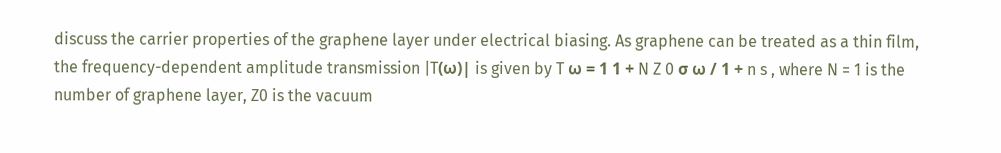discuss the carrier properties of the graphene layer under electrical biasing. As graphene can be treated as a thin film, the frequency-dependent amplitude transmission |T(ω)| is given by T ω = 1 1 + N Z 0 σ ω / 1 + n s , where N = 1 is the number of graphene layer, Z0 is the vacuum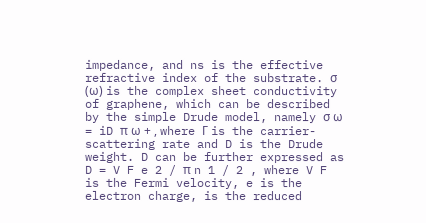impedance, and ns is the effective refractive index of the substrate. σ (ω) is the complex sheet conductivity of graphene, which can be described by the simple Drude model, namely σ ω = iD π ω + , where Γ is the carrier-scattering rate and D is the Drude weight. D can be further expressed as D = V F e 2 / π n 1 / 2 , where V F is the Fermi velocity, e is the electron charge, is the reduced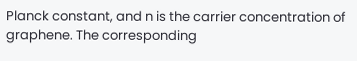Planck constant, and n is the carrier concentration of graphene. The corresponding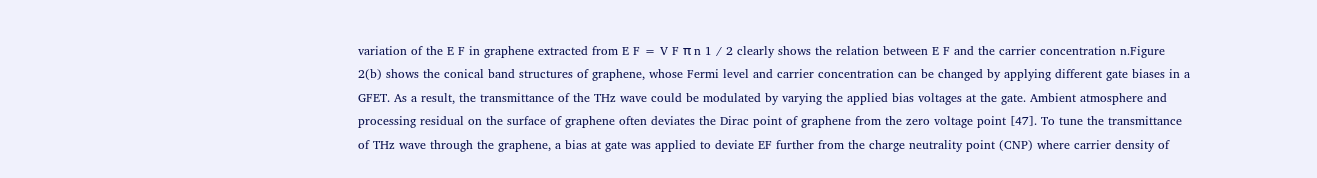variation of the E F in graphene extracted from E F = V F π n 1 / 2 clearly shows the relation between E F and the carrier concentration n.Figure 2(b) shows the conical band structures of graphene, whose Fermi level and carrier concentration can be changed by applying different gate biases in a GFET. As a result, the transmittance of the THz wave could be modulated by varying the applied bias voltages at the gate. Ambient atmosphere and processing residual on the surface of graphene often deviates the Dirac point of graphene from the zero voltage point [47]. To tune the transmittance of THz wave through the graphene, a bias at gate was applied to deviate EF further from the charge neutrality point (CNP) where carrier density of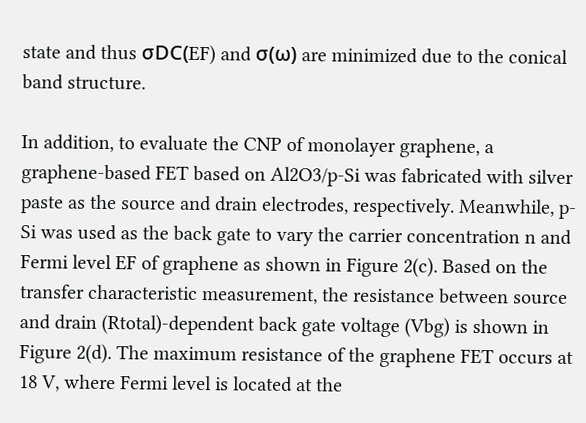state and thus σDC(EF) and σ(ω) are minimized due to the conical band structure.

In addition, to evaluate the CNP of monolayer graphene, a graphene-based FET based on Al2O3/p-Si was fabricated with silver paste as the source and drain electrodes, respectively. Meanwhile, p-Si was used as the back gate to vary the carrier concentration n and Fermi level EF of graphene as shown in Figure 2(c). Based on the transfer characteristic measurement, the resistance between source and drain (Rtotal)-dependent back gate voltage (Vbg) is shown in Figure 2(d). The maximum resistance of the graphene FET occurs at 18 V, where Fermi level is located at the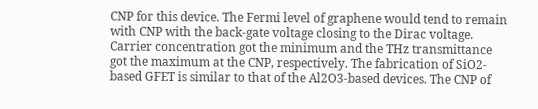CNP for this device. The Fermi level of graphene would tend to remain with CNP with the back-gate voltage closing to the Dirac voltage. Carrier concentration got the minimum and the THz transmittance got the maximum at the CNP, respectively. The fabrication of SiO2-based GFET is similar to that of the Al2O3-based devices. The CNP of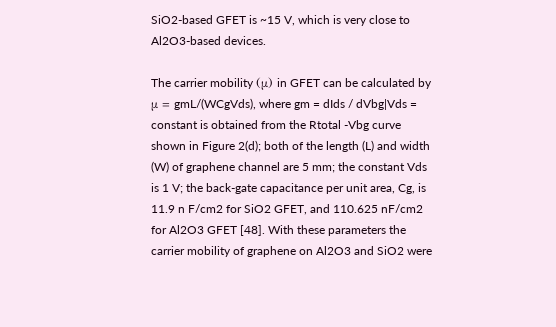SiO2-based GFET is ~15 V, which is very close to Al2O3-based devices.

The carrier mobility (μ) in GFET can be calculated by μ = gmL/(WCgVds), where gm = dIds / dVbg|Vds = constant is obtained from the Rtotal -Vbg curve shown in Figure 2(d); both of the length (L) and width (W) of graphene channel are 5 mm; the constant Vds is 1 V; the back-gate capacitance per unit area, Cg, is 11.9 n F/cm2 for SiO2 GFET, and 110.625 nF/cm2 for Al2O3 GFET [48]. With these parameters the carrier mobility of graphene on Al2O3 and SiO2 were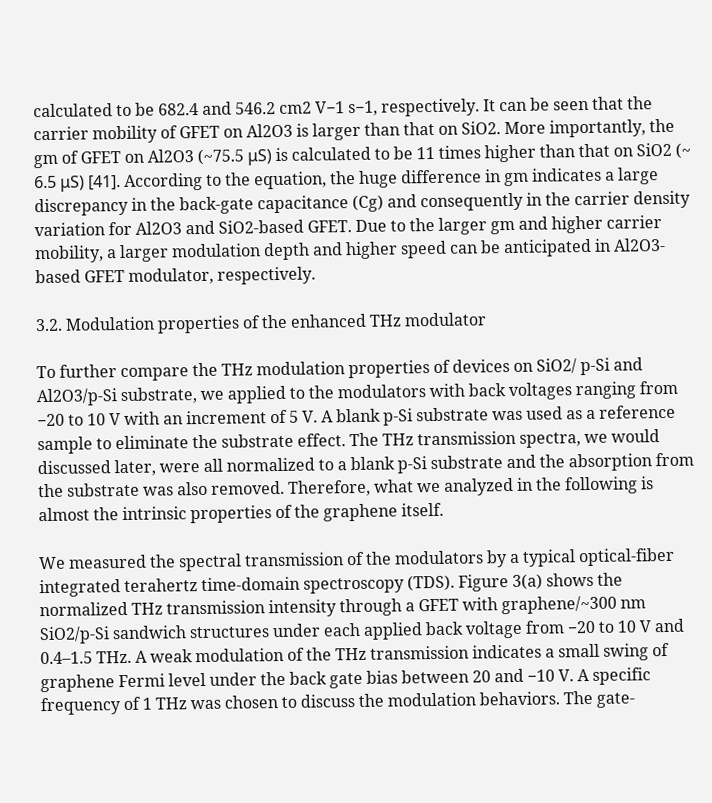calculated to be 682.4 and 546.2 cm2 V−1 s−1, respectively. It can be seen that the carrier mobility of GFET on Al2O3 is larger than that on SiO2. More importantly, the gm of GFET on Al2O3 (~75.5 μS) is calculated to be 11 times higher than that on SiO2 (~ 6.5 μS) [41]. According to the equation, the huge difference in gm indicates a large discrepancy in the back-gate capacitance (Cg) and consequently in the carrier density variation for Al2O3 and SiO2-based GFET. Due to the larger gm and higher carrier mobility, a larger modulation depth and higher speed can be anticipated in Al2O3-based GFET modulator, respectively.

3.2. Modulation properties of the enhanced THz modulator

To further compare the THz modulation properties of devices on SiO2/ p-Si and Al2O3/p-Si substrate, we applied to the modulators with back voltages ranging from −20 to 10 V with an increment of 5 V. A blank p-Si substrate was used as a reference sample to eliminate the substrate effect. The THz transmission spectra, we would discussed later, were all normalized to a blank p-Si substrate and the absorption from the substrate was also removed. Therefore, what we analyzed in the following is almost the intrinsic properties of the graphene itself.

We measured the spectral transmission of the modulators by a typical optical-fiber integrated terahertz time-domain spectroscopy (TDS). Figure 3(a) shows the normalized THz transmission intensity through a GFET with graphene/~300 nm SiO2/p-Si sandwich structures under each applied back voltage from −20 to 10 V and 0.4–1.5 THz. A weak modulation of the THz transmission indicates a small swing of graphene Fermi level under the back gate bias between 20 and −10 V. A specific frequency of 1 THz was chosen to discuss the modulation behaviors. The gate-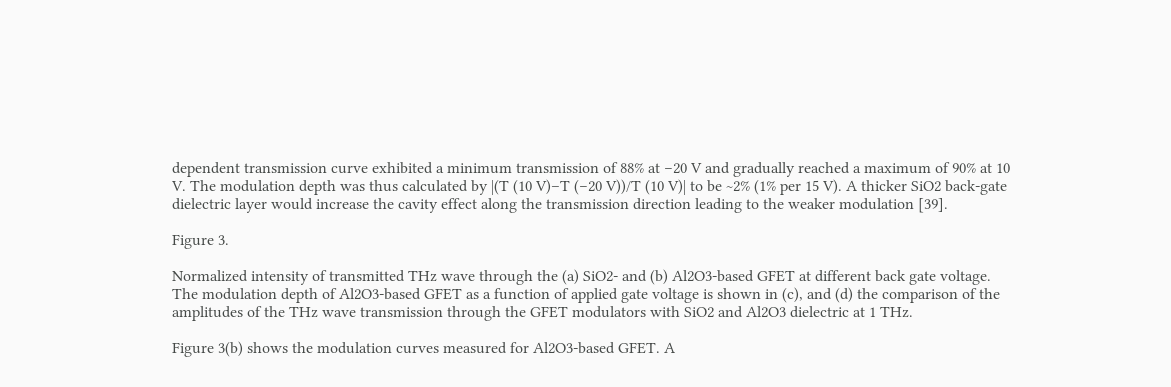dependent transmission curve exhibited a minimum transmission of 88% at −20 V and gradually reached a maximum of 90% at 10 V. The modulation depth was thus calculated by |(T (10 V)–T (−20 V))/T (10 V)| to be ~2% (1% per 15 V). A thicker SiO2 back-gate dielectric layer would increase the cavity effect along the transmission direction leading to the weaker modulation [39].

Figure 3.

Normalized intensity of transmitted THz wave through the (a) SiO2- and (b) Al2O3-based GFET at different back gate voltage. The modulation depth of Al2O3-based GFET as a function of applied gate voltage is shown in (c), and (d) the comparison of the amplitudes of the THz wave transmission through the GFET modulators with SiO2 and Al2O3 dielectric at 1 THz.

Figure 3(b) shows the modulation curves measured for Al2O3-based GFET. A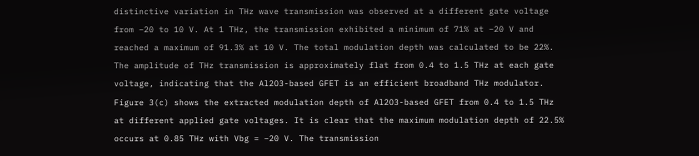distinctive variation in THz wave transmission was observed at a different gate voltage from −20 to 10 V. At 1 THz, the transmission exhibited a minimum of 71% at −20 V and reached a maximum of 91.3% at 10 V. The total modulation depth was calculated to be 22%. The amplitude of THz transmission is approximately flat from 0.4 to 1.5 THz at each gate voltage, indicating that the Al2O3-based GFET is an efficient broadband THz modulator. Figure 3(c) shows the extracted modulation depth of Al2O3-based GFET from 0.4 to 1.5 THz at different applied gate voltages. It is clear that the maximum modulation depth of 22.5% occurs at 0.85 THz with Vbg = −20 V. The transmission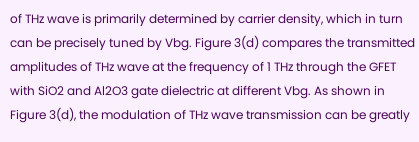of THz wave is primarily determined by carrier density, which in turn can be precisely tuned by Vbg. Figure 3(d) compares the transmitted amplitudes of THz wave at the frequency of 1 THz through the GFET with SiO2 and Al2O3 gate dielectric at different Vbg. As shown in Figure 3(d), the modulation of THz wave transmission can be greatly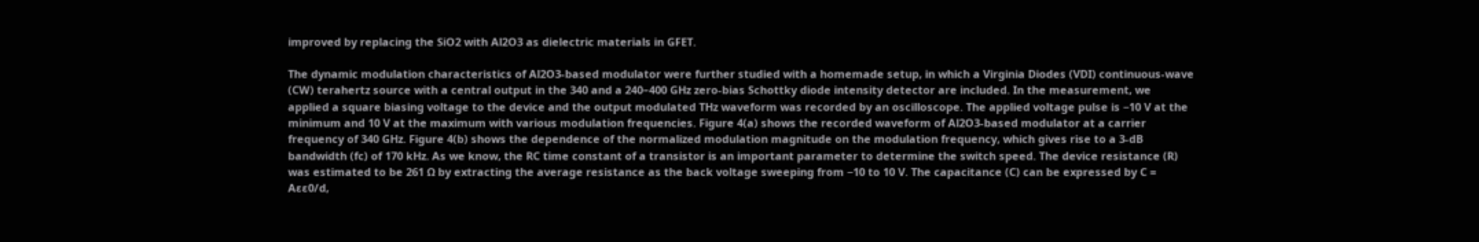improved by replacing the SiO2 with Al2O3 as dielectric materials in GFET.

The dynamic modulation characteristics of Al2O3-based modulator were further studied with a homemade setup, in which a Virginia Diodes (VDI) continuous-wave (CW) terahertz source with a central output in the 340 and a 240–400 GHz zero-bias Schottky diode intensity detector are included. In the measurement, we applied a square biasing voltage to the device and the output modulated THz waveform was recorded by an oscilloscope. The applied voltage pulse is −10 V at the minimum and 10 V at the maximum with various modulation frequencies. Figure 4(a) shows the recorded waveform of Al2O3-based modulator at a carrier frequency of 340 GHz. Figure 4(b) shows the dependence of the normalized modulation magnitude on the modulation frequency, which gives rise to a 3-dB bandwidth (fc) of 170 kHz. As we know, the RC time constant of a transistor is an important parameter to determine the switch speed. The device resistance (R) was estimated to be 261 Ω by extracting the average resistance as the back voltage sweeping from −10 to 10 V. The capacitance (C) can be expressed by C = Aεε0/d,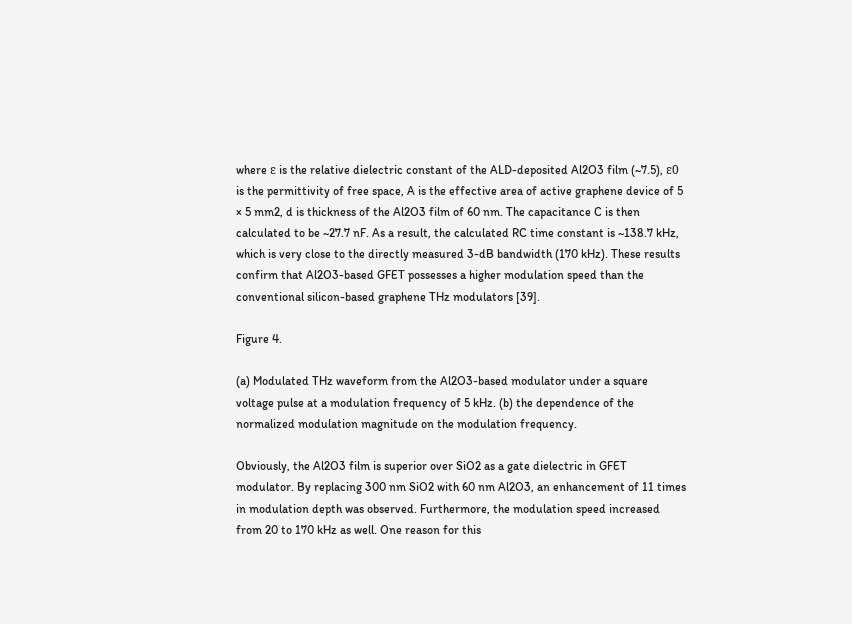where ε is the relative dielectric constant of the ALD-deposited Al2O3 film (~7.5), ε0 is the permittivity of free space, A is the effective area of active graphene device of 5 × 5 mm2, d is thickness of the Al2O3 film of 60 nm. The capacitance C is then calculated to be ~27.7 nF. As a result, the calculated RC time constant is ~138.7 kHz, which is very close to the directly measured 3-dB bandwidth (170 kHz). These results confirm that Al2O3-based GFET possesses a higher modulation speed than the conventional silicon-based graphene THz modulators [39].

Figure 4.

(a) Modulated THz waveform from the Al2O3-based modulator under a square voltage pulse at a modulation frequency of 5 kHz. (b) the dependence of the normalized modulation magnitude on the modulation frequency.

Obviously, the Al2O3 film is superior over SiO2 as a gate dielectric in GFET modulator. By replacing 300 nm SiO2 with 60 nm Al2O3, an enhancement of 11 times in modulation depth was observed. Furthermore, the modulation speed increased from 20 to 170 kHz as well. One reason for this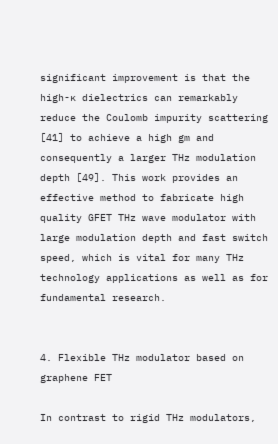significant improvement is that the high-ĸ dielectrics can remarkably reduce the Coulomb impurity scattering [41] to achieve a high gm and consequently a larger THz modulation depth [49]. This work provides an effective method to fabricate high quality GFET THz wave modulator with large modulation depth and fast switch speed, which is vital for many THz technology applications as well as for fundamental research.


4. Flexible THz modulator based on graphene FET

In contrast to rigid THz modulators,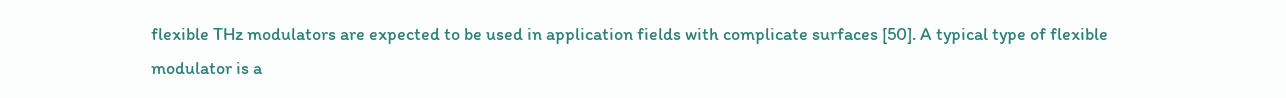flexible THz modulators are expected to be used in application fields with complicate surfaces [50]. A typical type of flexible modulator is a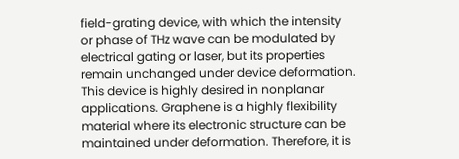field-grating device, with which the intensity or phase of THz wave can be modulated by electrical gating or laser, but its properties remain unchanged under device deformation. This device is highly desired in nonplanar applications. Graphene is a highly flexibility material where its electronic structure can be maintained under deformation. Therefore, it is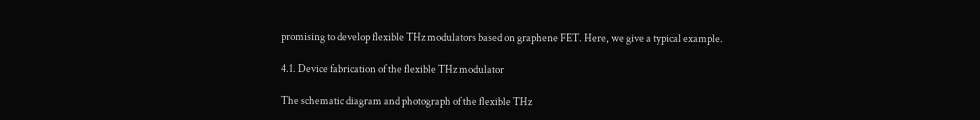promising to develop flexible THz modulators based on graphene FET. Here, we give a typical example.

4.1. Device fabrication of the flexible THz modulator

The schematic diagram and photograph of the flexible THz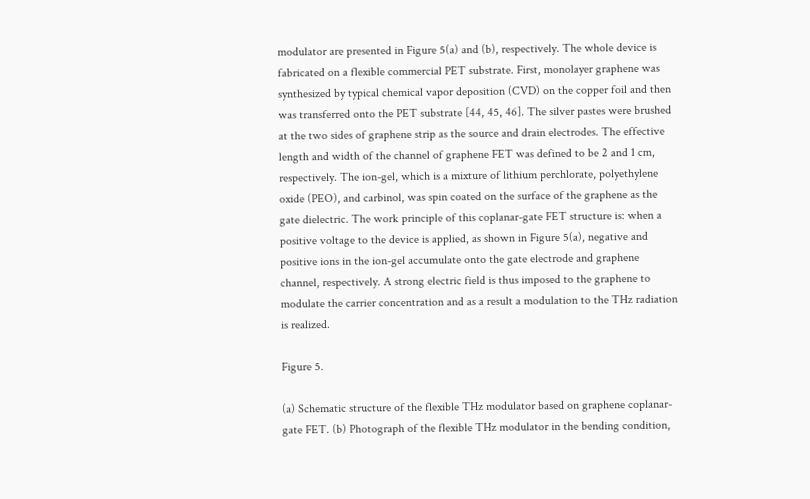modulator are presented in Figure 5(a) and (b), respectively. The whole device is fabricated on a flexible commercial PET substrate. First, monolayer graphene was synthesized by typical chemical vapor deposition (CVD) on the copper foil and then was transferred onto the PET substrate [44, 45, 46]. The silver pastes were brushed at the two sides of graphene strip as the source and drain electrodes. The effective length and width of the channel of graphene FET was defined to be 2 and 1 cm, respectively. The ion-gel, which is a mixture of lithium perchlorate, polyethylene oxide (PEO), and carbinol, was spin coated on the surface of the graphene as the gate dielectric. The work principle of this coplanar-gate FET structure is: when a positive voltage to the device is applied, as shown in Figure 5(a), negative and positive ions in the ion-gel accumulate onto the gate electrode and graphene channel, respectively. A strong electric field is thus imposed to the graphene to modulate the carrier concentration and as a result a modulation to the THz radiation is realized.

Figure 5.

(a) Schematic structure of the flexible THz modulator based on graphene coplanar-gate FET. (b) Photograph of the flexible THz modulator in the bending condition,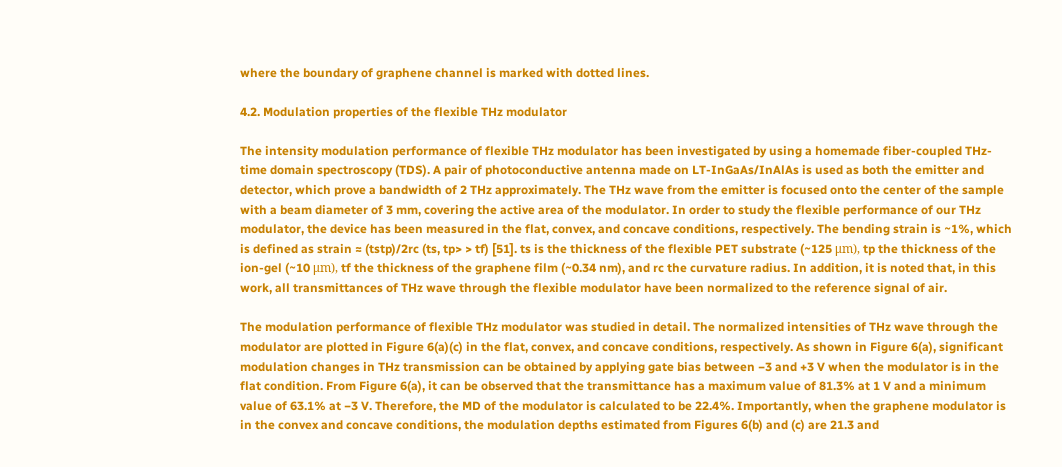where the boundary of graphene channel is marked with dotted lines.

4.2. Modulation properties of the flexible THz modulator

The intensity modulation performance of flexible THz modulator has been investigated by using a homemade fiber-coupled THz-time domain spectroscopy (TDS). A pair of photoconductive antenna made on LT-InGaAs/InAlAs is used as both the emitter and detector, which prove a bandwidth of 2 THz approximately. The THz wave from the emitter is focused onto the center of the sample with a beam diameter of 3 mm, covering the active area of the modulator. In order to study the flexible performance of our THz modulator, the device has been measured in the flat, convex, and concave conditions, respectively. The bending strain is ~1%, which is defined as strain ≈ (tstp)/2rc (ts, tp> > tf) [51]. ts is the thickness of the flexible PET substrate (~125 μm), tp the thickness of the ion-gel (~10 μm), tf the thickness of the graphene film (~0.34 nm), and rc the curvature radius. In addition, it is noted that, in this work, all transmittances of THz wave through the flexible modulator have been normalized to the reference signal of air.

The modulation performance of flexible THz modulator was studied in detail. The normalized intensities of THz wave through the modulator are plotted in Figure 6(a)(c) in the flat, convex, and concave conditions, respectively. As shown in Figure 6(a), significant modulation changes in THz transmission can be obtained by applying gate bias between −3 and +3 V when the modulator is in the flat condition. From Figure 6(a), it can be observed that the transmittance has a maximum value of 81.3% at 1 V and a minimum value of 63.1% at −3 V. Therefore, the MD of the modulator is calculated to be 22.4%. Importantly, when the graphene modulator is in the convex and concave conditions, the modulation depths estimated from Figures 6(b) and (c) are 21.3 and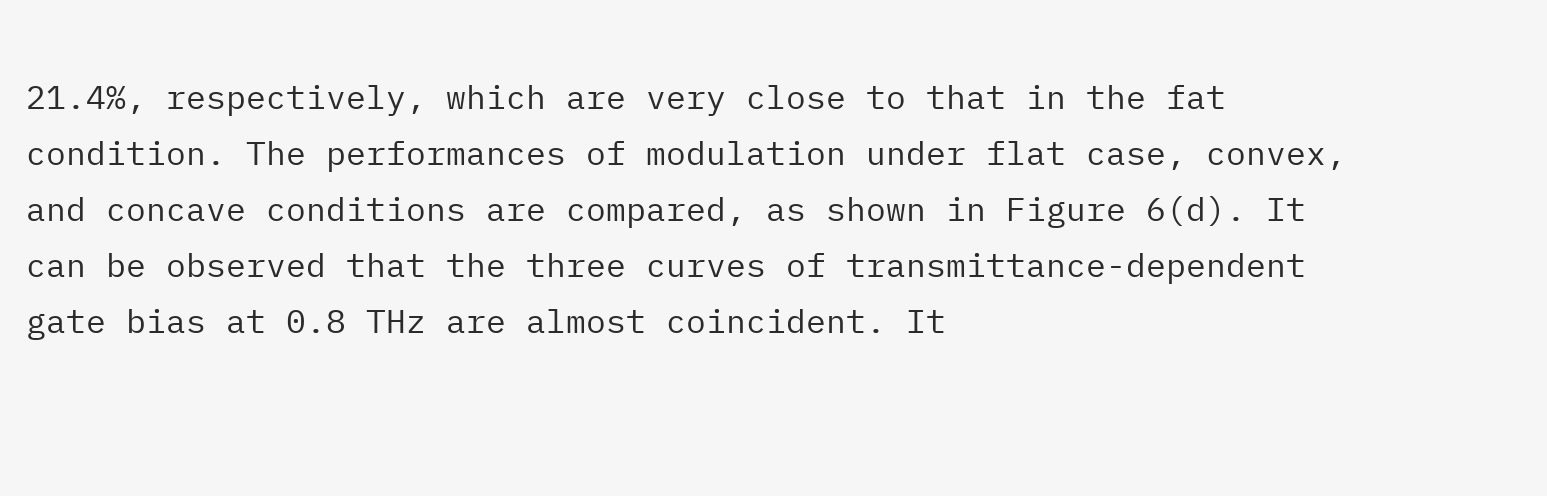21.4%, respectively, which are very close to that in the fat condition. The performances of modulation under flat case, convex, and concave conditions are compared, as shown in Figure 6(d). It can be observed that the three curves of transmittance-dependent gate bias at 0.8 THz are almost coincident. It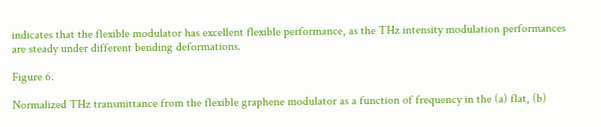indicates that the flexible modulator has excellent flexible performance, as the THz intensity modulation performances are steady under different bending deformations.

Figure 6.

Normalized THz transmittance from the flexible graphene modulator as a function of frequency in the (a) flat, (b)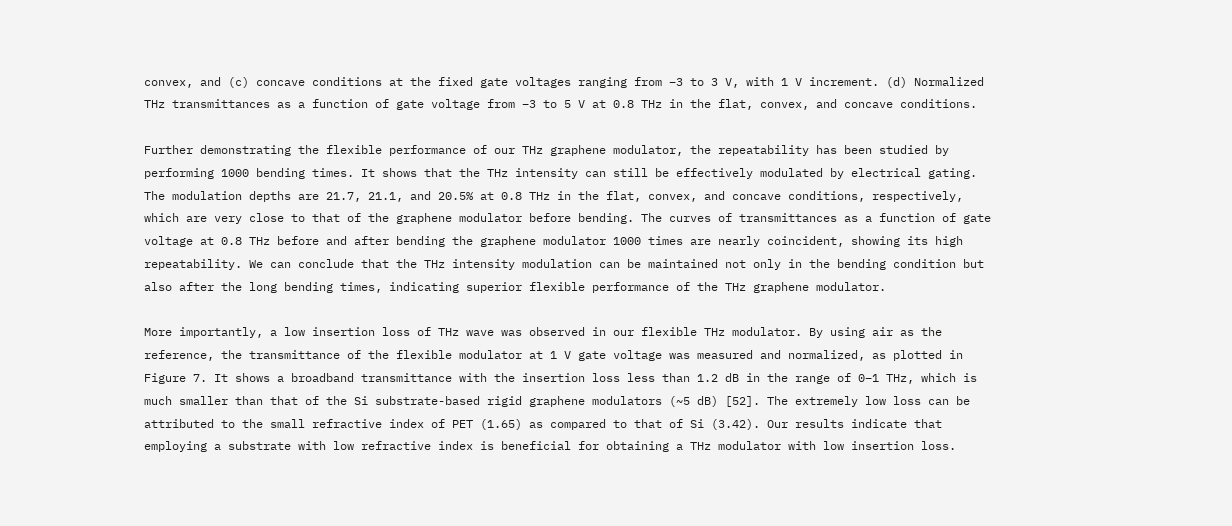convex, and (c) concave conditions at the fixed gate voltages ranging from −3 to 3 V, with 1 V increment. (d) Normalized THz transmittances as a function of gate voltage from −3 to 5 V at 0.8 THz in the flat, convex, and concave conditions.

Further demonstrating the flexible performance of our THz graphene modulator, the repeatability has been studied by performing 1000 bending times. It shows that the THz intensity can still be effectively modulated by electrical gating. The modulation depths are 21.7, 21.1, and 20.5% at 0.8 THz in the flat, convex, and concave conditions, respectively, which are very close to that of the graphene modulator before bending. The curves of transmittances as a function of gate voltage at 0.8 THz before and after bending the graphene modulator 1000 times are nearly coincident, showing its high repeatability. We can conclude that the THz intensity modulation can be maintained not only in the bending condition but also after the long bending times, indicating superior flexible performance of the THz graphene modulator.

More importantly, a low insertion loss of THz wave was observed in our flexible THz modulator. By using air as the reference, the transmittance of the flexible modulator at 1 V gate voltage was measured and normalized, as plotted in Figure 7. It shows a broadband transmittance with the insertion loss less than 1.2 dB in the range of 0–1 THz, which is much smaller than that of the Si substrate-based rigid graphene modulators (~5 dB) [52]. The extremely low loss can be attributed to the small refractive index of PET (1.65) as compared to that of Si (3.42). Our results indicate that employing a substrate with low refractive index is beneficial for obtaining a THz modulator with low insertion loss.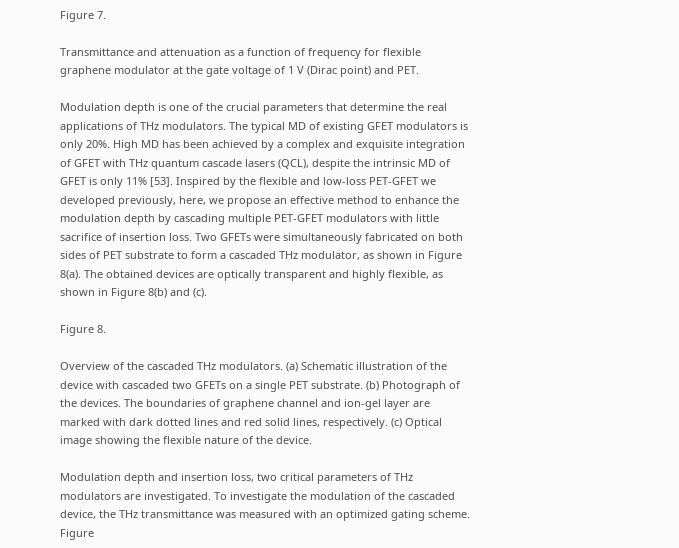Figure 7.

Transmittance and attenuation as a function of frequency for flexible graphene modulator at the gate voltage of 1 V (Dirac point) and PET.

Modulation depth is one of the crucial parameters that determine the real applications of THz modulators. The typical MD of existing GFET modulators is only 20%. High MD has been achieved by a complex and exquisite integration of GFET with THz quantum cascade lasers (QCL), despite the intrinsic MD of GFET is only 11% [53]. Inspired by the flexible and low-loss PET-GFET we developed previously, here, we propose an effective method to enhance the modulation depth by cascading multiple PET-GFET modulators with little sacrifice of insertion loss. Two GFETs were simultaneously fabricated on both sides of PET substrate to form a cascaded THz modulator, as shown in Figure 8(a). The obtained devices are optically transparent and highly flexible, as shown in Figure 8(b) and (c).

Figure 8.

Overview of the cascaded THz modulators. (a) Schematic illustration of the device with cascaded two GFETs on a single PET substrate. (b) Photograph of the devices. The boundaries of graphene channel and ion-gel layer are marked with dark dotted lines and red solid lines, respectively. (c) Optical image showing the flexible nature of the device.

Modulation depth and insertion loss, two critical parameters of THz modulators are investigated. To investigate the modulation of the cascaded device, the THz transmittance was measured with an optimized gating scheme. Figure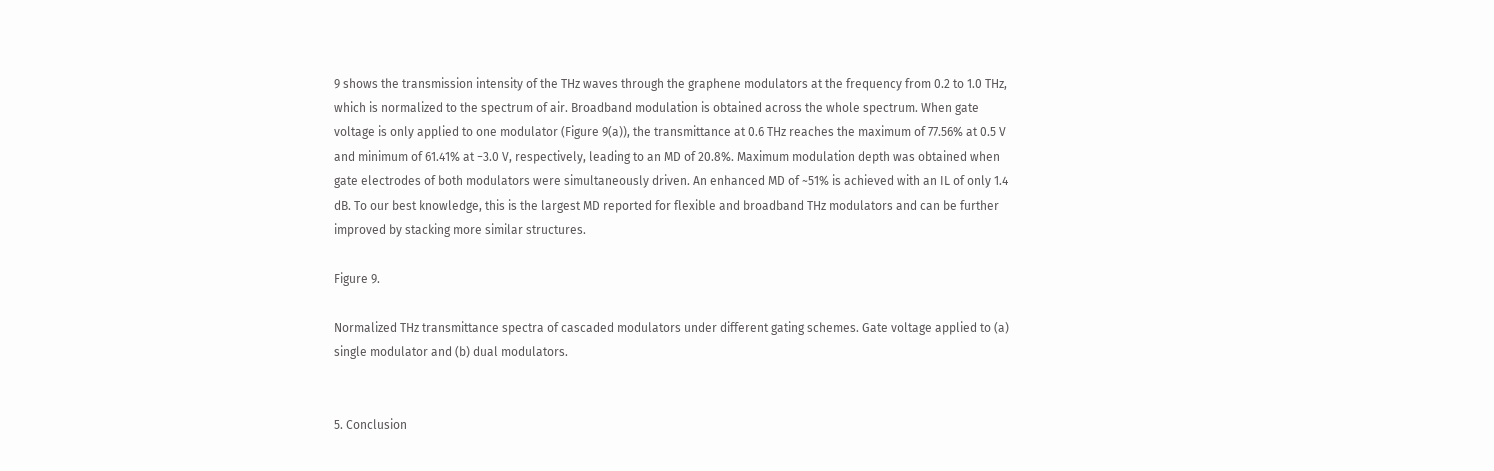9 shows the transmission intensity of the THz waves through the graphene modulators at the frequency from 0.2 to 1.0 THz, which is normalized to the spectrum of air. Broadband modulation is obtained across the whole spectrum. When gate voltage is only applied to one modulator (Figure 9(a)), the transmittance at 0.6 THz reaches the maximum of 77.56% at 0.5 V and minimum of 61.41% at −3.0 V, respectively, leading to an MD of 20.8%. Maximum modulation depth was obtained when gate electrodes of both modulators were simultaneously driven. An enhanced MD of ~51% is achieved with an IL of only 1.4 dB. To our best knowledge, this is the largest MD reported for flexible and broadband THz modulators and can be further improved by stacking more similar structures.

Figure 9.

Normalized THz transmittance spectra of cascaded modulators under different gating schemes. Gate voltage applied to (a) single modulator and (b) dual modulators.


5. Conclusion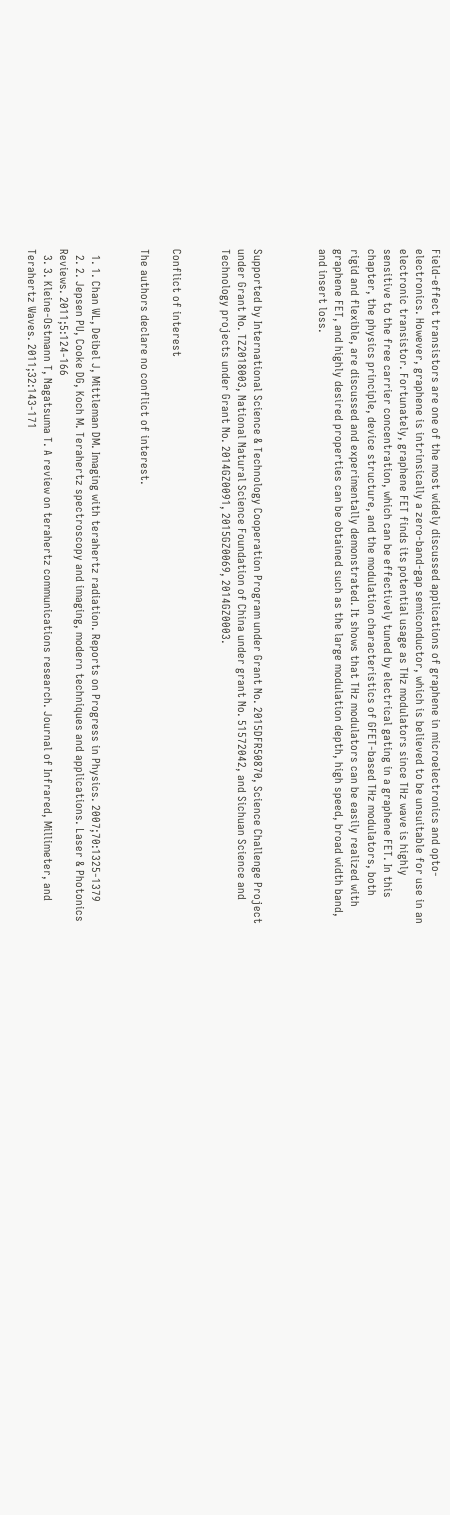Field-effect transistors are one of the most widely discussed applications of graphene in microelectronics and opto-electronics. However, graphene is intrinsically a zero-band-gap semiconductor, which is believed to be unsuitable for use in an electronic transistor. Fortunately, graphene FET finds its potential usage as THz modulators since THz wave is highly sensitive to the free carrier concentration, which can be effectively tuned by electrical gating in a graphene FET. In this chapter, the physics principle, device structure, and the modulation characteristics of GFET-based THz modulators, both rigid and flexible, are discussed and experimentally demonstrated. It shows that THz modulators can be easily realized with graphene FET, and highly desired properties can be obtained such as the large modulation depth, high speed, broad width band, and insert loss.



Supported by International Science & Technology Cooperation Program under Grant No. 2015DFR50870, Science Challenge Project under Grant No. TZ2018003, National Natural Science Foundation of China under grant No. 51572042, and Sichuan Science and Technology projects under Grant No. 2014GZ0091, 2015GZ0069, 2014GZ0003.


Conflict of interest

The authors declare no conflict of interest.


  1. 1. Chan WL, Deibel J, Mittleman DM. Imaging with terahertz radiation. Reports on Progress in Physics. 2007;70:1325-1379
  2. 2. Jepsen PU, Cooke DG, Koch M. Terahertz spectroscopy and imaging, modern techniques and applications. Laser & Photonics Reviews. 2011;5:124-166
  3. 3. Kleine-Ostmann T, Nagatsuma T. A review on terahertz communications research. Journal of Infrared, Millimeter, and Terahertz Waves. 2011;32:143-171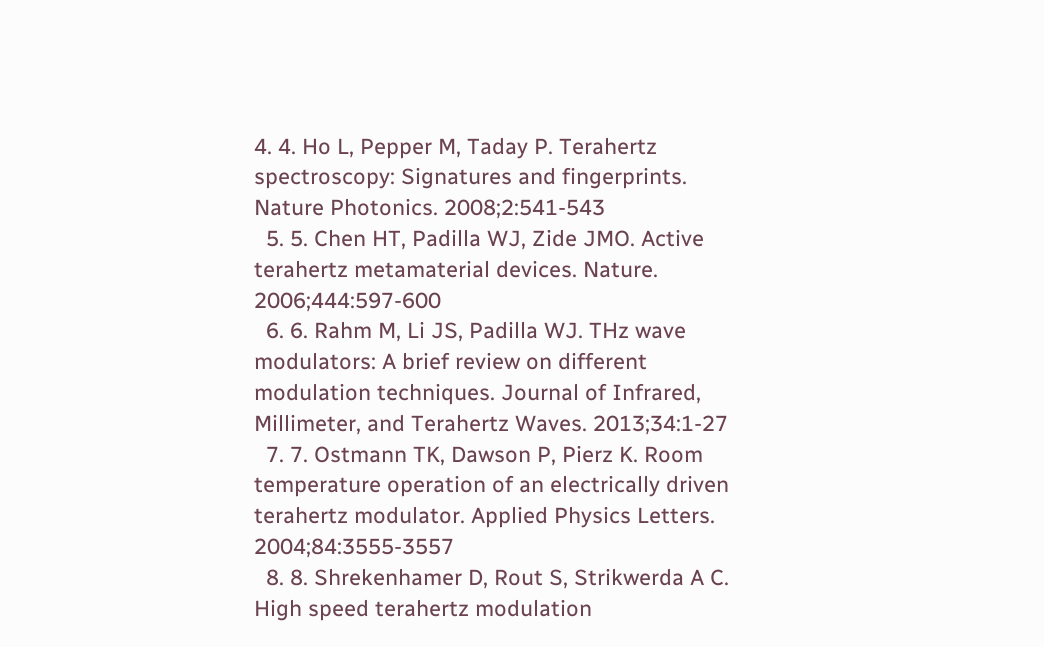4. 4. Ho L, Pepper M, Taday P. Terahertz spectroscopy: Signatures and fingerprints. Nature Photonics. 2008;2:541-543
  5. 5. Chen HT, Padilla WJ, Zide JMO. Active terahertz metamaterial devices. Nature. 2006;444:597-600
  6. 6. Rahm M, Li JS, Padilla WJ. THz wave modulators: A brief review on different modulation techniques. Journal of Infrared, Millimeter, and Terahertz Waves. 2013;34:1-27
  7. 7. Ostmann TK, Dawson P, Pierz K. Room temperature operation of an electrically driven terahertz modulator. Applied Physics Letters. 2004;84:3555-3557
  8. 8. Shrekenhamer D, Rout S, Strikwerda A C. High speed terahertz modulation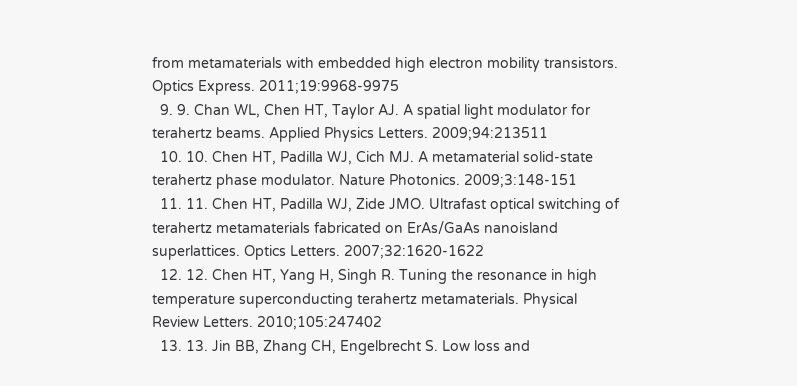from metamaterials with embedded high electron mobility transistors. Optics Express. 2011;19:9968-9975
  9. 9. Chan WL, Chen HT, Taylor AJ. A spatial light modulator for terahertz beams. Applied Physics Letters. 2009;94:213511
  10. 10. Chen HT, Padilla WJ, Cich MJ. A metamaterial solid-state terahertz phase modulator. Nature Photonics. 2009;3:148-151
  11. 11. Chen HT, Padilla WJ, Zide JMO. Ultrafast optical switching of terahertz metamaterials fabricated on ErAs/GaAs nanoisland superlattices. Optics Letters. 2007;32:1620-1622
  12. 12. Chen HT, Yang H, Singh R. Tuning the resonance in high temperature superconducting terahertz metamaterials. Physical Review Letters. 2010;105:247402
  13. 13. Jin BB, Zhang CH, Engelbrecht S. Low loss and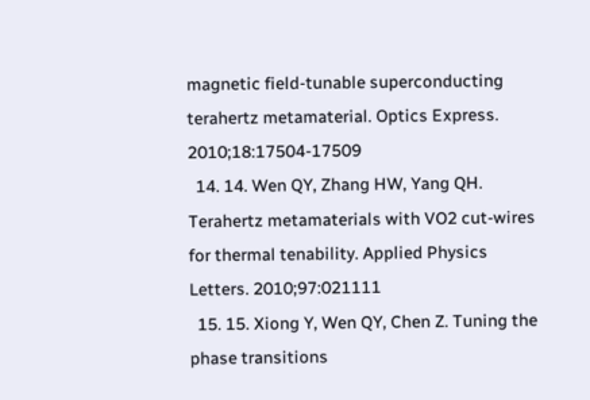magnetic field-tunable superconducting terahertz metamaterial. Optics Express. 2010;18:17504-17509
  14. 14. Wen QY, Zhang HW, Yang QH. Terahertz metamaterials with VO2 cut-wires for thermal tenability. Applied Physics Letters. 2010;97:021111
  15. 15. Xiong Y, Wen QY, Chen Z. Tuning the phase transitions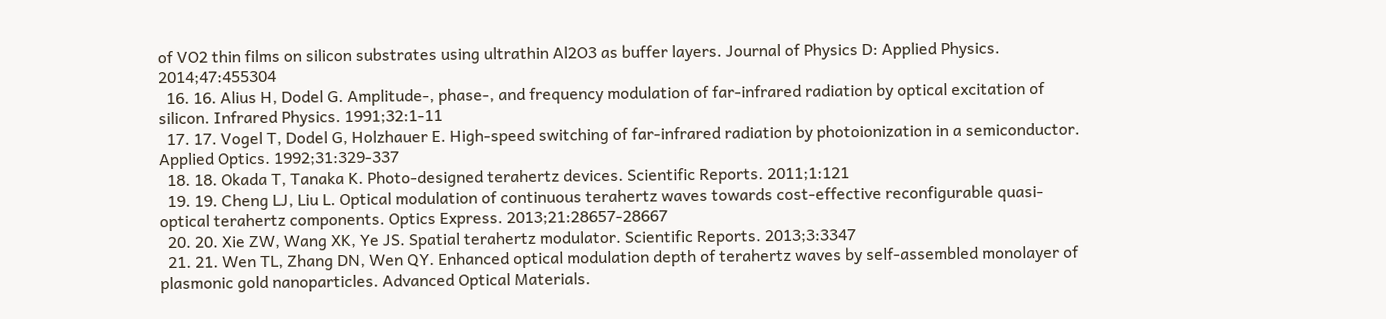of VO2 thin films on silicon substrates using ultrathin Al2O3 as buffer layers. Journal of Physics D: Applied Physics. 2014;47:455304
  16. 16. Alius H, Dodel G. Amplitude-, phase-, and frequency modulation of far-infrared radiation by optical excitation of silicon. Infrared Physics. 1991;32:1-11
  17. 17. Vogel T, Dodel G, Holzhauer E. High-speed switching of far-infrared radiation by photoionization in a semiconductor. Applied Optics. 1992;31:329-337
  18. 18. Okada T, Tanaka K. Photo-designed terahertz devices. Scientific Reports. 2011;1:121
  19. 19. Cheng LJ, Liu L. Optical modulation of continuous terahertz waves towards cost-effective reconfigurable quasi-optical terahertz components. Optics Express. 2013;21:28657-28667
  20. 20. Xie ZW, Wang XK, Ye JS. Spatial terahertz modulator. Scientific Reports. 2013;3:3347
  21. 21. Wen TL, Zhang DN, Wen QY. Enhanced optical modulation depth of terahertz waves by self-assembled monolayer of plasmonic gold nanoparticles. Advanced Optical Materials.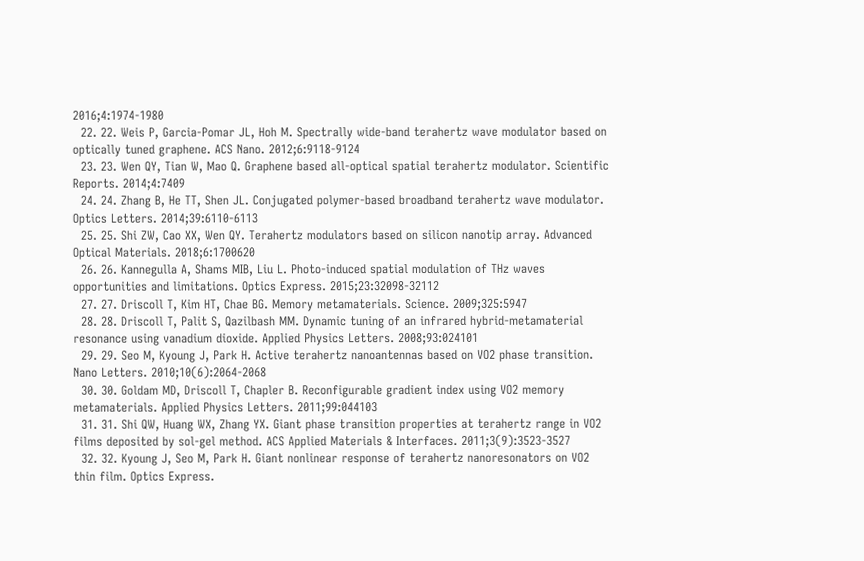2016;4:1974-1980
  22. 22. Weis P, Garcia-Pomar JL, Hoh M. Spectrally wide-band terahertz wave modulator based on optically tuned graphene. ACS Nano. 2012;6:9118-9124
  23. 23. Wen QY, Tian W, Mao Q. Graphene based all-optical spatial terahertz modulator. Scientific Reports. 2014;4:7409
  24. 24. Zhang B, He TT, Shen JL. Conjugated polymer-based broadband terahertz wave modulator. Optics Letters. 2014;39:6110-6113
  25. 25. Shi ZW, Cao XX, Wen QY. Terahertz modulators based on silicon nanotip array. Advanced Optical Materials. 2018;6:1700620
  26. 26. Kannegulla A, Shams MIB, Liu L. Photo-induced spatial modulation of THz waves opportunities and limitations. Optics Express. 2015;23:32098-32112
  27. 27. Driscoll T, Kim HT, Chae BG. Memory metamaterials. Science. 2009;325:5947
  28. 28. Driscoll T, Palit S, Qazilbash MM. Dynamic tuning of an infrared hybrid-metamaterial resonance using vanadium dioxide. Applied Physics Letters. 2008;93:024101
  29. 29. Seo M, Kyoung J, Park H. Active terahertz nanoantennas based on VO2 phase transition. Nano Letters. 2010;10(6):2064-2068
  30. 30. Goldam MD, Driscoll T, Chapler B. Reconfigurable gradient index using VO2 memory metamaterials. Applied Physics Letters. 2011;99:044103
  31. 31. Shi QW, Huang WX, Zhang YX. Giant phase transition properties at terahertz range in VO2 films deposited by sol-gel method. ACS Applied Materials & Interfaces. 2011;3(9):3523-3527
  32. 32. Kyoung J, Seo M, Park H. Giant nonlinear response of terahertz nanoresonators on VO2 thin film. Optics Express.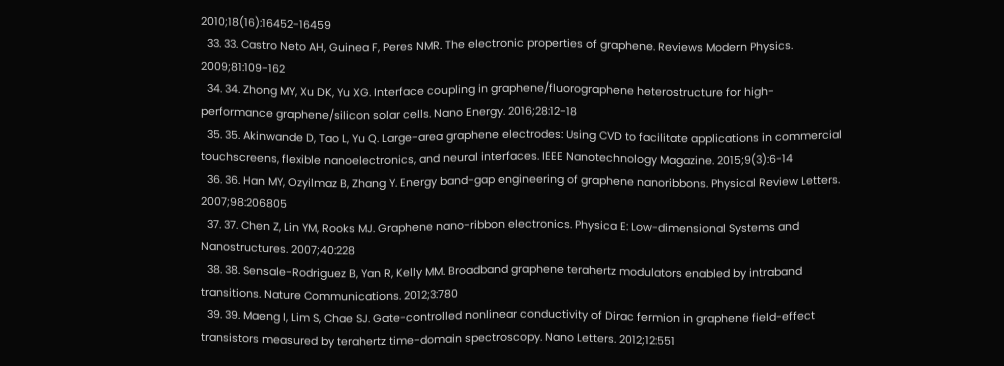2010;18(16):16452-16459
  33. 33. Castro Neto AH, Guinea F, Peres NMR. The electronic properties of graphene. Reviews Modern Physics. 2009;81:109-162
  34. 34. Zhong MY, Xu DK, Yu XG. Interface coupling in graphene/fluorographene heterostructure for high-performance graphene/silicon solar cells. Nano Energy. 2016;28:12-18
  35. 35. Akinwande D, Tao L, Yu Q. Large-area graphene electrodes: Using CVD to facilitate applications in commercial touchscreens, flexible nanoelectronics, and neural interfaces. IEEE Nanotechnology Magazine. 2015;9(3):6-14
  36. 36. Han MY, Ozyilmaz B, Zhang Y. Energy band-gap engineering of graphene nanoribbons. Physical Review Letters. 2007;98:206805
  37. 37. Chen Z, Lin YM, Rooks MJ. Graphene nano-ribbon electronics. Physica E: Low-dimensional Systems and Nanostructures. 2007;40:228
  38. 38. Sensale-Rodriguez B, Yan R, Kelly MM. Broadband graphene terahertz modulators enabled by intraband transitions. Nature Communications. 2012;3:780
  39. 39. Maeng I, Lim S, Chae SJ. Gate-controlled nonlinear conductivity of Dirac fermion in graphene field-effect transistors measured by terahertz time-domain spectroscopy. Nano Letters. 2012;12:551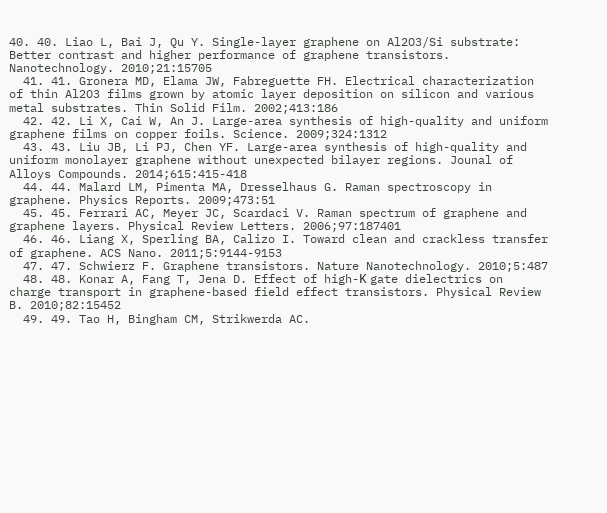40. 40. Liao L, Bai J, Qu Y. Single-layer graphene on Al2O3/Si substrate: Better contrast and higher performance of graphene transistors. Nanotechnology. 2010;21:15705
  41. 41. Gronera MD, Elama JW, Fabreguette FH. Electrical characterization of thin Al2O3 films grown by atomic layer deposition on silicon and various metal substrates. Thin Solid Film. 2002;413:186
  42. 42. Li X, Cai W, An J. Large-area synthesis of high-quality and uniform graphene films on copper foils. Science. 2009;324:1312
  43. 43. Liu JB, Li PJ, Chen YF. Large-area synthesis of high-quality and uniform monolayer graphene without unexpected bilayer regions. Jounal of Alloys Compounds. 2014;615:415-418
  44. 44. Malard LM, Pimenta MA, Dresselhaus G. Raman spectroscopy in graphene. Physics Reports. 2009;473:51
  45. 45. Ferrari AC, Meyer JC, Scardaci V. Raman spectrum of graphene and graphene layers. Physical Review Letters. 2006;97:187401
  46. 46. Liang X, Sperling BA, Calizo I. Toward clean and crackless transfer of graphene. ACS Nano. 2011;5:9144-9153
  47. 47. Schwierz F. Graphene transistors. Nature Nanotechnology. 2010;5:487
  48. 48. Konar A, Fang T, Jena D. Effect of high-Κ gate dielectrics on charge transport in graphene-based field effect transistors. Physical Review B. 2010;82:15452
  49. 49. Tao H, Bingham CM, Strikwerda AC.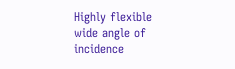Highly flexible wide angle of incidence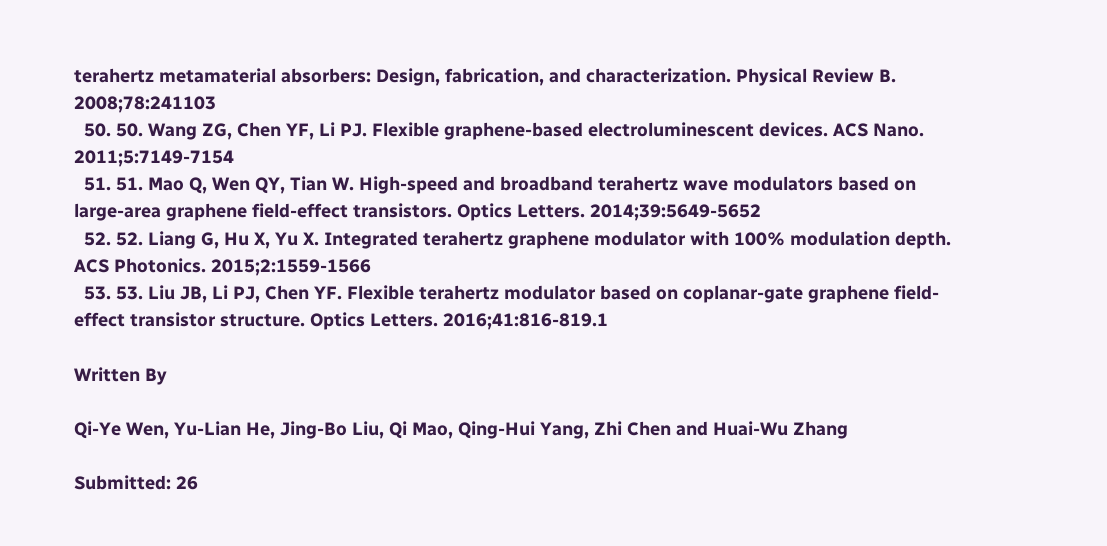terahertz metamaterial absorbers: Design, fabrication, and characterization. Physical Review B. 2008;78:241103
  50. 50. Wang ZG, Chen YF, Li PJ. Flexible graphene-based electroluminescent devices. ACS Nano. 2011;5:7149-7154
  51. 51. Mao Q, Wen QY, Tian W. High-speed and broadband terahertz wave modulators based on large-area graphene field-effect transistors. Optics Letters. 2014;39:5649-5652
  52. 52. Liang G, Hu X, Yu X. Integrated terahertz graphene modulator with 100% modulation depth. ACS Photonics. 2015;2:1559-1566
  53. 53. Liu JB, Li PJ, Chen YF. Flexible terahertz modulator based on coplanar-gate graphene field-effect transistor structure. Optics Letters. 2016;41:816-819.1

Written By

Qi-Ye Wen, Yu-Lian He, Jing-Bo Liu, Qi Mao, Qing-Hui Yang, Zhi Chen and Huai-Wu Zhang

Submitted: 26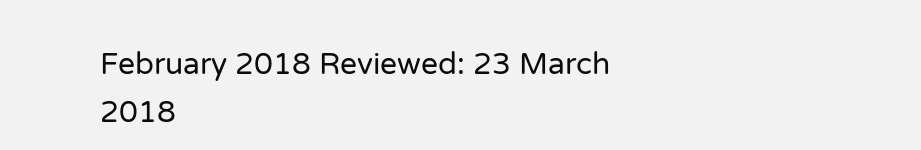February 2018 Reviewed: 23 March 2018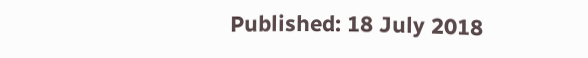Published: 18 July 2018